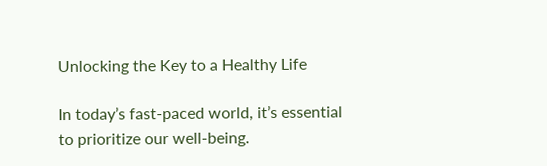Unlocking the Key to a Healthy Life

In today’s fast-paced world, it’s essential to prioritize our well-being.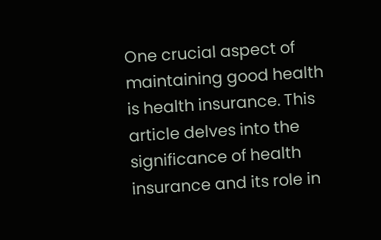One crucial aspect of maintaining good health is health insurance. This article delves into the significance of health insurance and its role in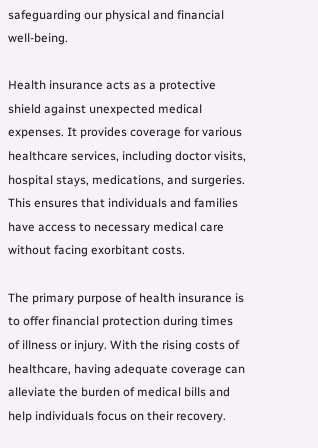safeguarding our physical and financial well-being.

Health insurance acts as a protective shield against unexpected medical expenses. It provides coverage for various healthcare services, including doctor visits, hospital stays, medications, and surgeries. This ensures that individuals and families have access to necessary medical care without facing exorbitant costs.

The primary purpose of health insurance is to offer financial protection during times of illness or injury. With the rising costs of healthcare, having adequate coverage can alleviate the burden of medical bills and help individuals focus on their recovery.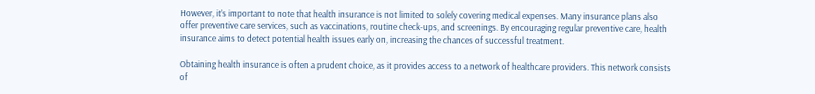However, it’s important to note that health insurance is not limited to solely covering medical expenses. Many insurance plans also offer preventive care services, such as vaccinations, routine check-ups, and screenings. By encouraging regular preventive care, health insurance aims to detect potential health issues early on, increasing the chances of successful treatment.

Obtaining health insurance is often a prudent choice, as it provides access to a network of healthcare providers. This network consists of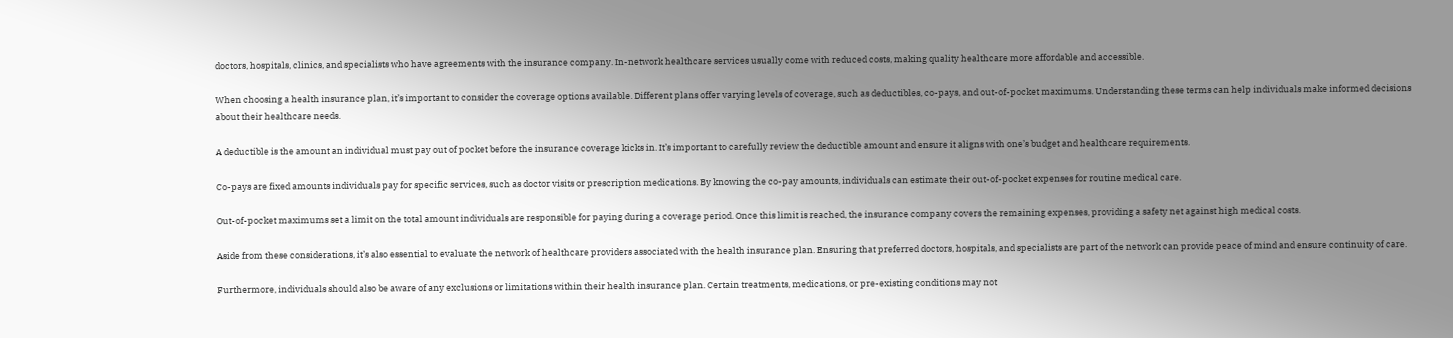doctors, hospitals, clinics, and specialists who have agreements with the insurance company. In-network healthcare services usually come with reduced costs, making quality healthcare more affordable and accessible.

When choosing a health insurance plan, it’s important to consider the coverage options available. Different plans offer varying levels of coverage, such as deductibles, co-pays, and out-of-pocket maximums. Understanding these terms can help individuals make informed decisions about their healthcare needs.

A deductible is the amount an individual must pay out of pocket before the insurance coverage kicks in. It’s important to carefully review the deductible amount and ensure it aligns with one’s budget and healthcare requirements.

Co-pays are fixed amounts individuals pay for specific services, such as doctor visits or prescription medications. By knowing the co-pay amounts, individuals can estimate their out-of-pocket expenses for routine medical care.

Out-of-pocket maximums set a limit on the total amount individuals are responsible for paying during a coverage period. Once this limit is reached, the insurance company covers the remaining expenses, providing a safety net against high medical costs.

Aside from these considerations, it’s also essential to evaluate the network of healthcare providers associated with the health insurance plan. Ensuring that preferred doctors, hospitals, and specialists are part of the network can provide peace of mind and ensure continuity of care.

Furthermore, individuals should also be aware of any exclusions or limitations within their health insurance plan. Certain treatments, medications, or pre-existing conditions may not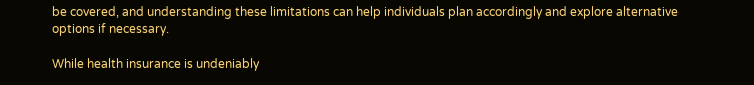be covered, and understanding these limitations can help individuals plan accordingly and explore alternative options if necessary.

While health insurance is undeniably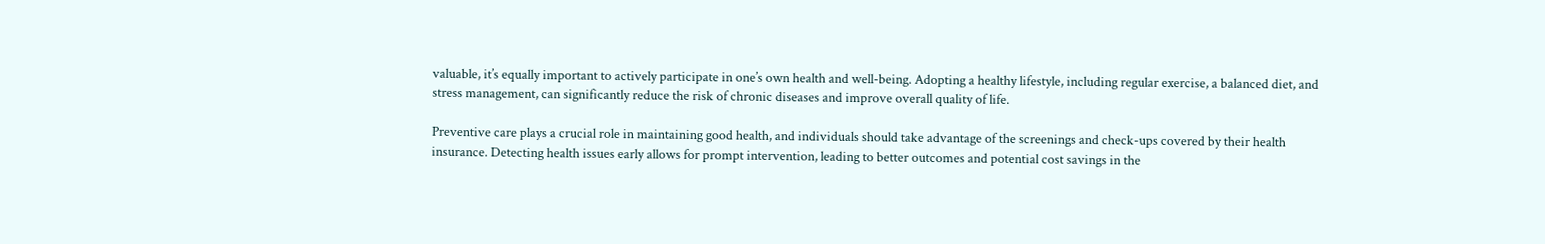valuable, it’s equally important to actively participate in one’s own health and well-being. Adopting a healthy lifestyle, including regular exercise, a balanced diet, and stress management, can significantly reduce the risk of chronic diseases and improve overall quality of life.

Preventive care plays a crucial role in maintaining good health, and individuals should take advantage of the screenings and check-ups covered by their health insurance. Detecting health issues early allows for prompt intervention, leading to better outcomes and potential cost savings in the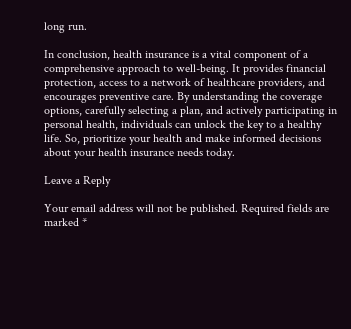long run.

In conclusion, health insurance is a vital component of a comprehensive approach to well-being. It provides financial protection, access to a network of healthcare providers, and encourages preventive care. By understanding the coverage options, carefully selecting a plan, and actively participating in personal health, individuals can unlock the key to a healthy life. So, prioritize your health and make informed decisions about your health insurance needs today.

Leave a Reply

Your email address will not be published. Required fields are marked *